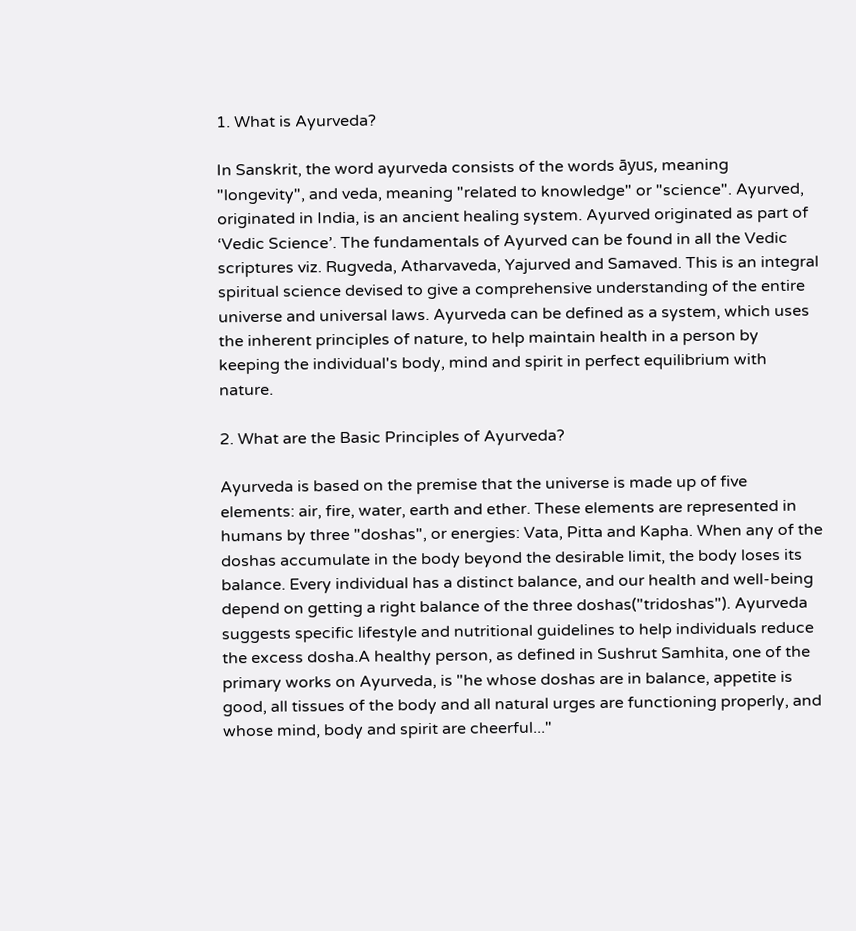1. What is Ayurveda?

In Sanskrit, the word ayurveda consists of the words āyus, meaning "longevity", and veda, meaning "related to knowledge" or "science". Ayurved, originated in India, is an ancient healing system. Ayurved originated as part of ‘Vedic Science’. The fundamentals of Ayurved can be found in all the Vedic scriptures viz. Rugveda, Atharvaveda, Yajurved and Samaved. This is an integral spiritual science devised to give a comprehensive understanding of the entire universe and universal laws. Ayurveda can be defined as a system, which uses the inherent principles of nature, to help maintain health in a person by keeping the individual's body, mind and spirit in perfect equilibrium with nature.

2. What are the Basic Principles of Ayurveda?

Ayurveda is based on the premise that the universe is made up of five elements: air, fire, water, earth and ether. These elements are represented in humans by three "doshas", or energies: Vata, Pitta and Kapha. When any of the doshas accumulate in the body beyond the desirable limit, the body loses its balance. Every individual has a distinct balance, and our health and well-being depend on getting a right balance of the three doshas("tridoshas"). Ayurveda suggests specific lifestyle and nutritional guidelines to help individuals reduce the excess dosha.A healthy person, as defined in Sushrut Samhita, one of the primary works on Ayurveda, is "he whose doshas are in balance, appetite is good, all tissues of the body and all natural urges are functioning properly, and whose mind, body and spirit are cheerful..."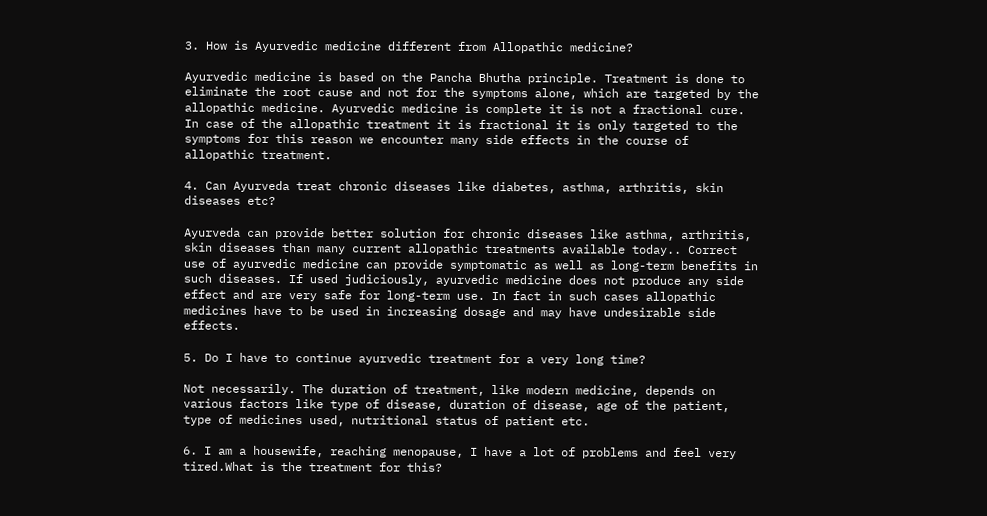3. How is Ayurvedic medicine different from Allopathic medicine?

Ayurvedic medicine is based on the Pancha Bhutha principle. Treatment is done to eliminate the root cause and not for the symptoms alone, which are targeted by the allopathic medicine. Ayurvedic medicine is complete it is not a fractional cure. In case of the allopathic treatment it is fractional it is only targeted to the symptoms for this reason we encounter many side effects in the course of allopathic treatment.

4. Can Ayurveda treat chronic diseases like diabetes, asthma, arthritis, skin diseases etc?

Ayurveda can provide better solution for chronic diseases like asthma, arthritis, skin diseases than many current allopathic treatments available today.. Correct use of ayurvedic medicine can provide symptomatic as well as long-term benefits in such diseases. If used judiciously, ayurvedic medicine does not produce any side effect and are very safe for long-term use. In fact in such cases allopathic medicines have to be used in increasing dosage and may have undesirable side effects.

5. Do I have to continue ayurvedic treatment for a very long time?

Not necessarily. The duration of treatment, like modern medicine, depends on various factors like type of disease, duration of disease, age of the patient, type of medicines used, nutritional status of patient etc.

6. I am a housewife, reaching menopause, I have a lot of problems and feel very tired.What is the treatment for this?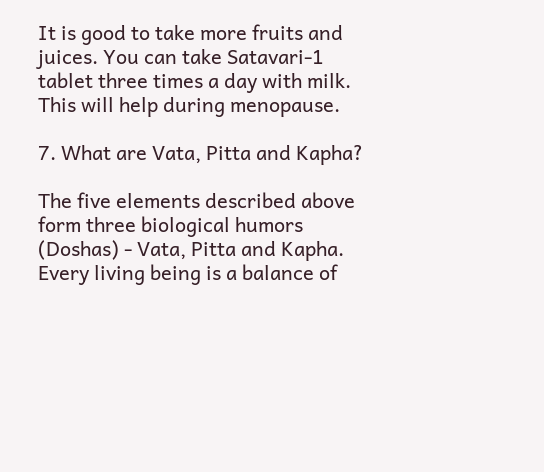It is good to take more fruits and juices. You can take Satavari-1 tablet three times a day with milk. This will help during menopause.

7. What are Vata, Pitta and Kapha?

The five elements described above form three biological humors (Doshas) - Vata, Pitta and Kapha. Every living being is a balance of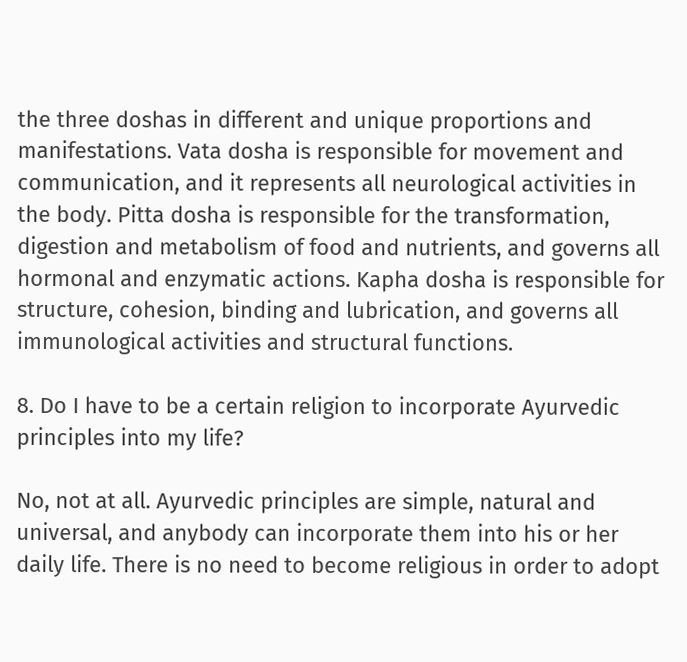the three doshas in different and unique proportions and manifestations. Vata dosha is responsible for movement and communication, and it represents all neurological activities in the body. Pitta dosha is responsible for the transformation, digestion and metabolism of food and nutrients, and governs all hormonal and enzymatic actions. Kapha dosha is responsible for structure, cohesion, binding and lubrication, and governs all immunological activities and structural functions.

8. Do I have to be a certain religion to incorporate Ayurvedic principles into my life?

No, not at all. Ayurvedic principles are simple, natural and universal, and anybody can incorporate them into his or her daily life. There is no need to become religious in order to adopt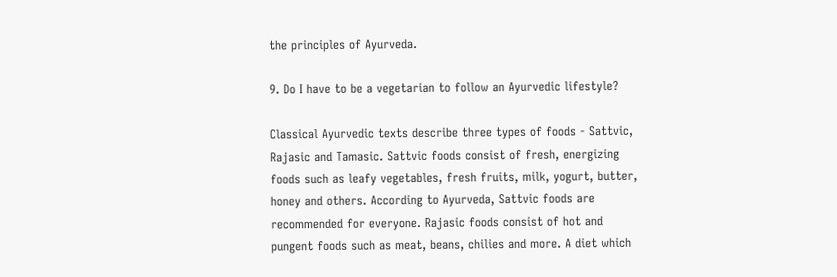the principles of Ayurveda.

9. Do I have to be a vegetarian to follow an Ayurvedic lifestyle?

Classical Ayurvedic texts describe three types of foods - Sattvic, Rajasic and Tamasic. Sattvic foods consist of fresh, energizing foods such as leafy vegetables, fresh fruits, milk, yogurt, butter, honey and others. According to Ayurveda, Sattvic foods are recommended for everyone. Rajasic foods consist of hot and pungent foods such as meat, beans, chilies and more. A diet which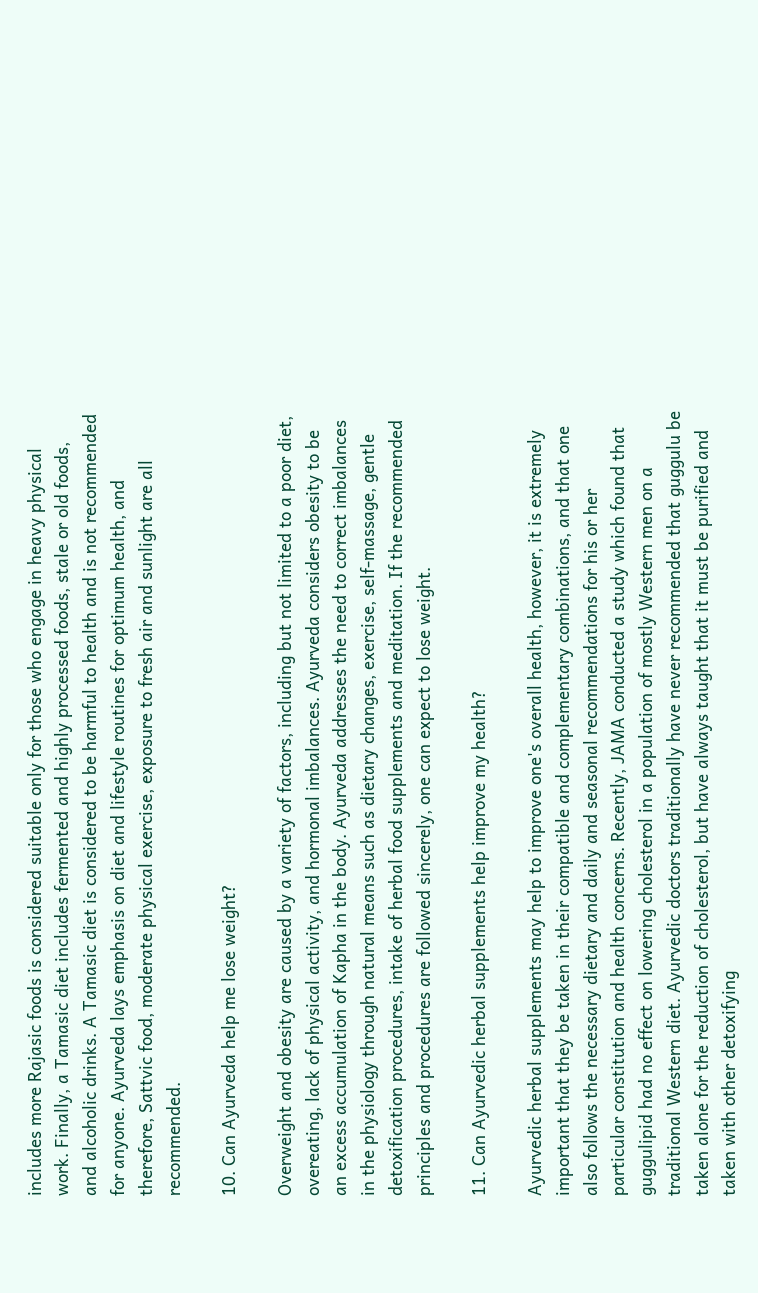includes more Rajasic foods is considered suitable only for those who engage in heavy physical work. Finally, a Tamasic diet includes fermented and highly processed foods, stale or old foods, and alcoholic drinks. A Tamasic diet is considered to be harmful to health and is not recommended for anyone. Ayurveda lays emphasis on diet and lifestyle routines for optimum health, and therefore, Sattvic food, moderate physical exercise, exposure to fresh air and sunlight are all recommended.

10. Can Ayurveda help me lose weight?

Overweight and obesity are caused by a variety of factors, including but not limited to a poor diet, overeating, lack of physical activity, and hormonal imbalances. Ayurveda considers obesity to be an excess accumulation of Kapha in the body. Ayurveda addresses the need to correct imbalances in the physiology through natural means such as dietary changes, exercise, self-massage, gentle detoxification procedures, intake of herbal food supplements and meditation. If the recommended principles and procedures are followed sincerely, one can expect to lose weight.

11. Can Ayurvedic herbal supplements help improve my health?

Ayurvedic herbal supplements may help to improve one's overall health, however, it is extremely important that they be taken in their compatible and complementary combinations, and that one also follows the necessary dietary and daily and seasonal recommendations for his or her particular constitution and health concerns. Recently, JAMA conducted a study which found that guggulipid had no effect on lowering cholesterol in a population of mostly Western men on a traditional Western diet. Ayurvedic doctors traditionally have never recommended that guggulu be taken alone for the reduction of cholesterol, but have always taught that it must be purified and taken with other detoxifying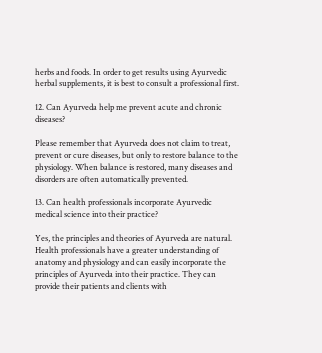herbs and foods. In order to get results using Ayurvedic herbal supplements, it is best to consult a professional first.

12. Can Ayurveda help me prevent acute and chronic diseases?

Please remember that Ayurveda does not claim to treat, prevent or cure diseases, but only to restore balance to the physiology. When balance is restored, many diseases and disorders are often automatically prevented.

13. Can health professionals incorporate Ayurvedic medical science into their practice?

Yes, the principles and theories of Ayurveda are natural. Health professionals have a greater understanding of anatomy and physiology and can easily incorporate the principles of Ayurveda into their practice. They can provide their patients and clients with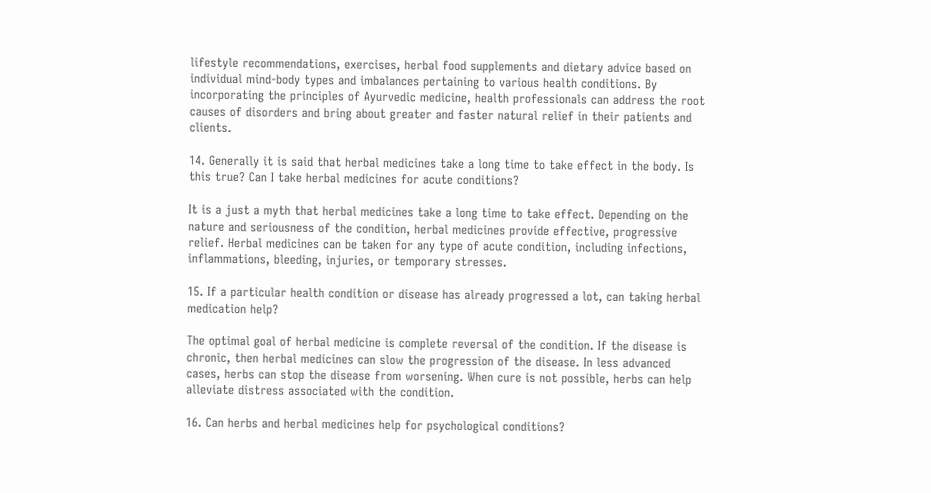lifestyle recommendations, exercises, herbal food supplements and dietary advice based on individual mind-body types and imbalances pertaining to various health conditions. By incorporating the principles of Ayurvedic medicine, health professionals can address the root causes of disorders and bring about greater and faster natural relief in their patients and clients.

14. Generally it is said that herbal medicines take a long time to take effect in the body. Is this true? Can I take herbal medicines for acute conditions?

It is a just a myth that herbal medicines take a long time to take effect. Depending on the nature and seriousness of the condition, herbal medicines provide effective, progressive relief. Herbal medicines can be taken for any type of acute condition, including infections, inflammations, bleeding, injuries, or temporary stresses.

15. If a particular health condition or disease has already progressed a lot, can taking herbal medication help?

The optimal goal of herbal medicine is complete reversal of the condition. If the disease is chronic, then herbal medicines can slow the progression of the disease. In less advanced cases, herbs can stop the disease from worsening. When cure is not possible, herbs can help alleviate distress associated with the condition.

16. Can herbs and herbal medicines help for psychological conditions?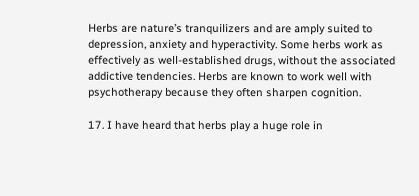Herbs are nature’s tranquilizers and are amply suited to depression, anxiety and hyperactivity. Some herbs work as effectively as well-established drugs, without the associated addictive tendencies. Herbs are known to work well with psychotherapy because they often sharpen cognition.

17. I have heard that herbs play a huge role in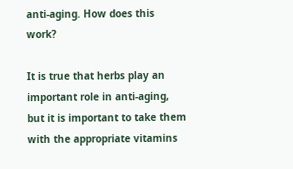anti-aging. How does this work?

It is true that herbs play an important role in anti-aging, but it is important to take them with the appropriate vitamins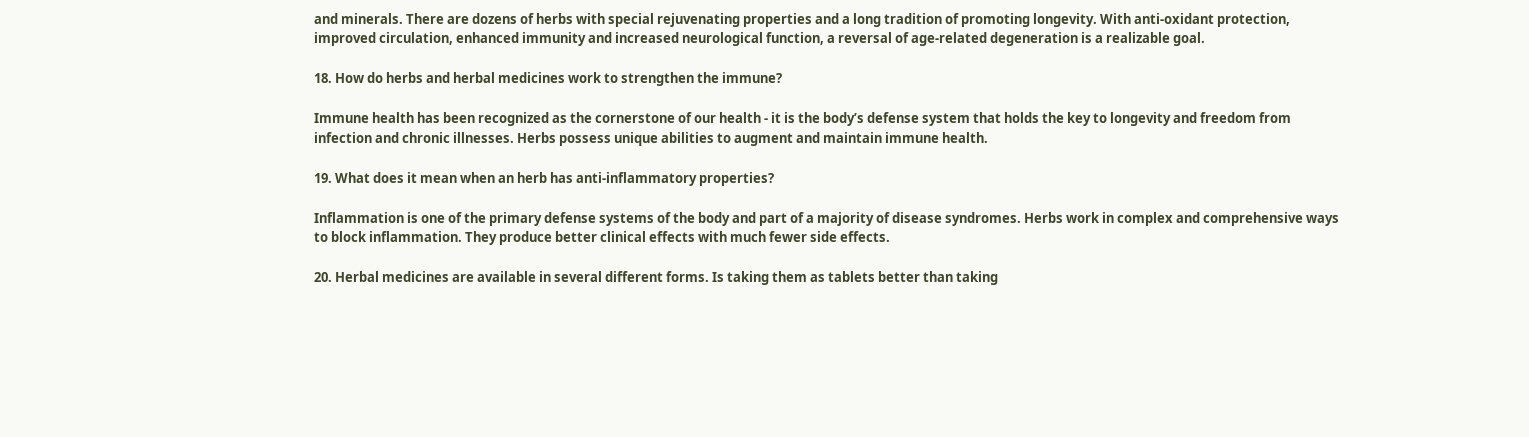and minerals. There are dozens of herbs with special rejuvenating properties and a long tradition of promoting longevity. With anti-oxidant protection, improved circulation, enhanced immunity and increased neurological function, a reversal of age-related degeneration is a realizable goal.

18. How do herbs and herbal medicines work to strengthen the immune?

Immune health has been recognized as the cornerstone of our health - it is the body’s defense system that holds the key to longevity and freedom from infection and chronic illnesses. Herbs possess unique abilities to augment and maintain immune health.

19. What does it mean when an herb has anti-inflammatory properties?

Inflammation is one of the primary defense systems of the body and part of a majority of disease syndromes. Herbs work in complex and comprehensive ways to block inflammation. They produce better clinical effects with much fewer side effects.

20. Herbal medicines are available in several different forms. Is taking them as tablets better than taking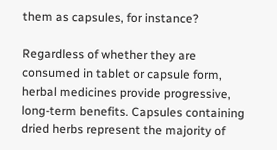them as capsules, for instance?

Regardless of whether they are consumed in tablet or capsule form, herbal medicines provide progressive, long-term benefits. Capsules containing dried herbs represent the majority of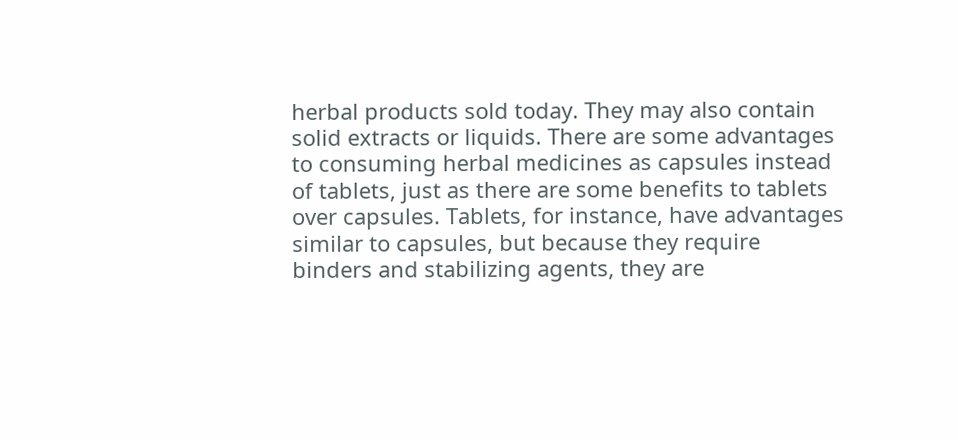herbal products sold today. They may also contain solid extracts or liquids. There are some advantages to consuming herbal medicines as capsules instead of tablets, just as there are some benefits to tablets over capsules. Tablets, for instance, have advantages similar to capsules, but because they require binders and stabilizing agents, they are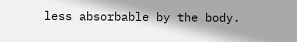less absorbable by the body.